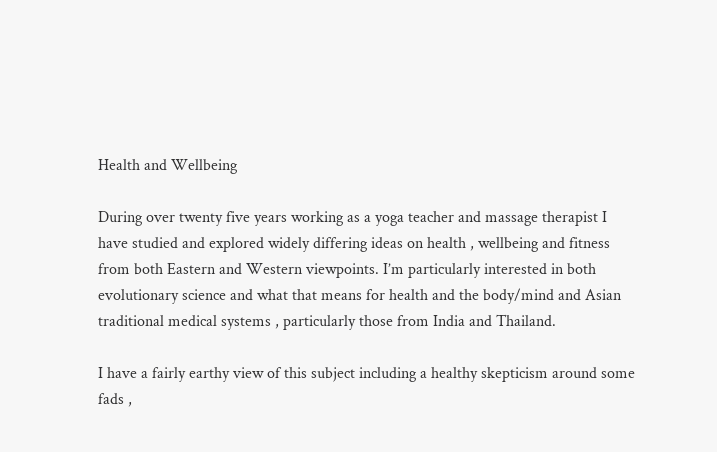Health and Wellbeing

During over twenty five years working as a yoga teacher and massage therapist I have studied and explored widely differing ideas on health , wellbeing and fitness from both Eastern and Western viewpoints. I’m particularly interested in both evolutionary science and what that means for health and the body/mind and Asian traditional medical systems , particularly those from India and Thailand.

I have a fairly earthy view of this subject including a healthy skepticism around some fads ,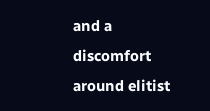and a discomfort around elitist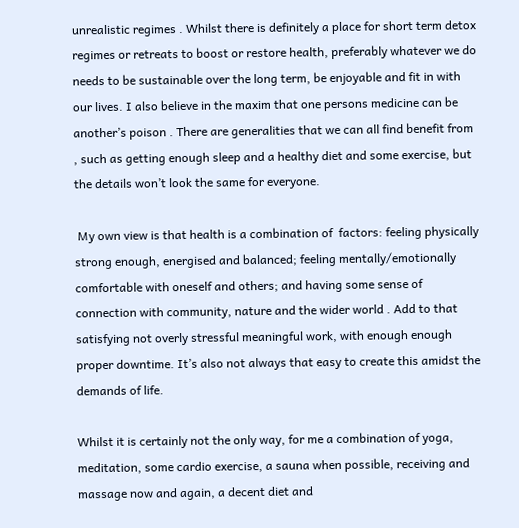unrealistic regimes . Whilst there is definitely a place for short term detox regimes or retreats to boost or restore health, preferably whatever we do needs to be sustainable over the long term, be enjoyable and fit in with our lives. I also believe in the maxim that one persons medicine can be another’s poison . There are generalities that we can all find benefit from , such as getting enough sleep and a healthy diet and some exercise, but the details won’t look the same for everyone.

 My own view is that health is a combination of  factors: feeling physically strong enough, energised and balanced; feeling mentally/emotionally comfortable with oneself and others; and having some sense of connection with community, nature and the wider world . Add to that satisfying not overly stressful meaningful work, with enough enough proper downtime. It’s also not always that easy to create this amidst the demands of life.

Whilst it is certainly not the only way, for me a combination of yoga, meditation, some cardio exercise, a sauna when possible, receiving and massage now and again, a decent diet and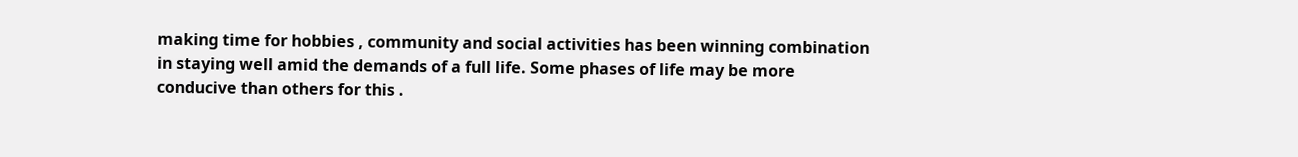making time for hobbies , community and social activities has been winning combination in staying well amid the demands of a full life. Some phases of life may be more conducive than others for this .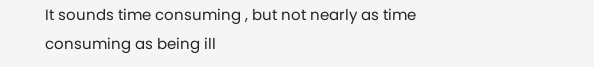It sounds time consuming , but not nearly as time consuming as being ill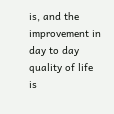is, and the improvement in day to day quality of life is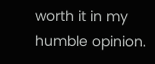worth it in my humble opinion.